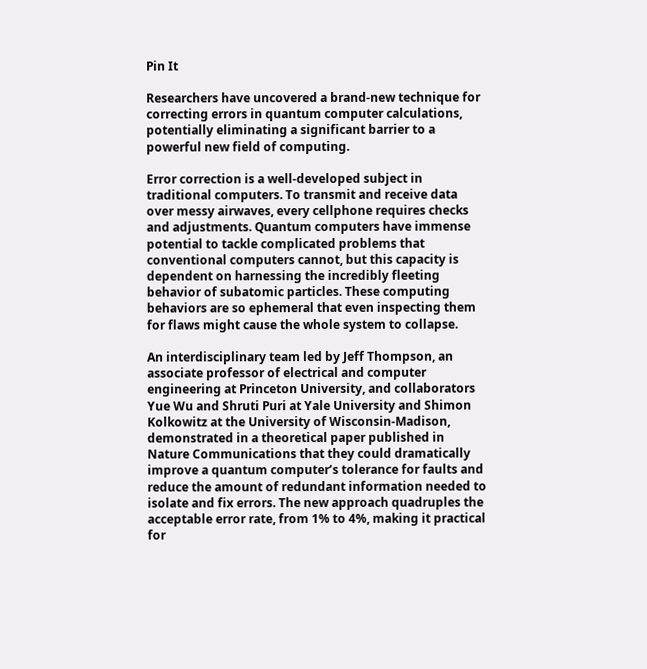Pin It

Researchers have uncovered a brand-new technique for correcting errors in quantum computer calculations, potentially eliminating a significant barrier to a powerful new field of computing.

Error correction is a well-developed subject in traditional computers. To transmit and receive data over messy airwaves, every cellphone requires checks and adjustments. Quantum computers have immense potential to tackle complicated problems that conventional computers cannot, but this capacity is dependent on harnessing the incredibly fleeting behavior of subatomic particles. These computing behaviors are so ephemeral that even inspecting them for flaws might cause the whole system to collapse.

An interdisciplinary team led by Jeff Thompson, an associate professor of electrical and computer engineering at Princeton University, and collaborators Yue Wu and Shruti Puri at Yale University and Shimon Kolkowitz at the University of Wisconsin-Madison, demonstrated in a theoretical paper published in Nature Communications that they could dramatically improve a quantum computer’s tolerance for faults and reduce the amount of redundant information needed to isolate and fix errors. The new approach quadruples the acceptable error rate, from 1% to 4%, making it practical for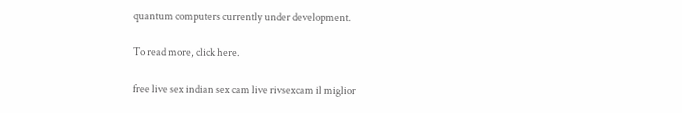quantum computers currently under development.

To read more, click here.

free live sex indian sex cam live rivsexcam il miglior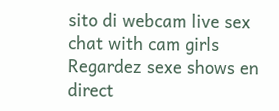sito di webcam live sex chat with cam girls Regardez sexe shows en direct